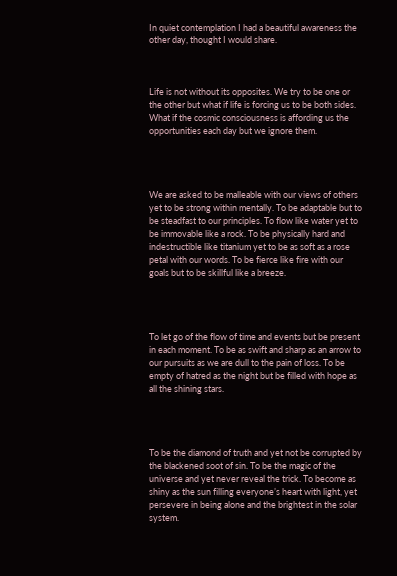In quiet contemplation I had a beautiful awareness the other day, thought I would share.



Life is not without its opposites. We try to be one or the other but what if life is forcing us to be both sides. What if the cosmic consciousness is affording us the opportunities each day but we ignore them.




We are asked to be malleable with our views of others yet to be strong within mentally. To be adaptable but to be steadfast to our principles. To flow like water yet to be immovable like a rock. To be physically hard and indestructible like titanium yet to be as soft as a rose petal with our words. To be fierce like fire with our goals but to be skillful like a breeze.




To let go of the flow of time and events but be present in each moment. To be as swift and sharp as an arrow to our pursuits as we are dull to the pain of loss. To be empty of hatred as the night but be filled with hope as all the shining stars.




To be the diamond of truth and yet not be corrupted by the blackened soot of sin. To be the magic of the universe and yet never reveal the trick. To become as shiny as the sun filling everyone’s heart with light, yet persevere in being alone and the brightest in the solar system.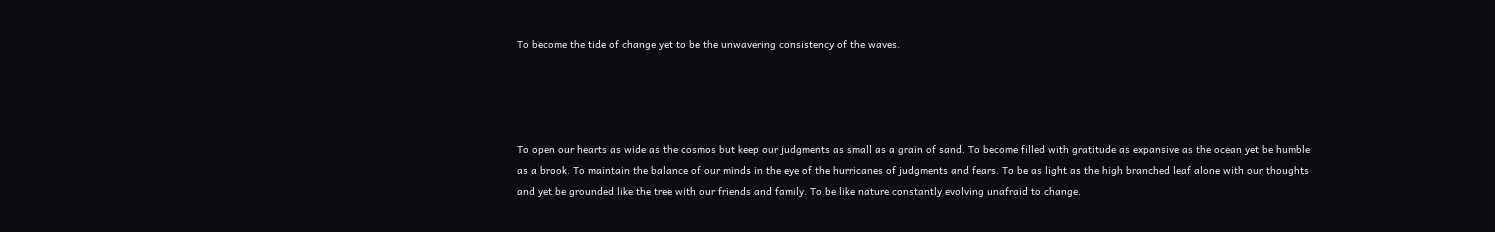To become the tide of change yet to be the unwavering consistency of the waves.




To open our hearts as wide as the cosmos but keep our judgments as small as a grain of sand. To become filled with gratitude as expansive as the ocean yet be humble as a brook. To maintain the balance of our minds in the eye of the hurricanes of judgments and fears. To be as light as the high branched leaf alone with our thoughts and yet be grounded like the tree with our friends and family. To be like nature constantly evolving unafraid to change.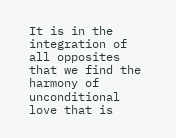It is in the integration of all opposites that we find the harmony of unconditional love that is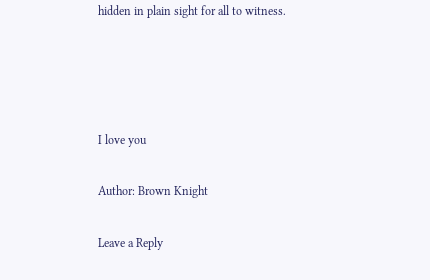hidden in plain sight for all to witness.




I love you

Author: Brown Knight

Leave a Reply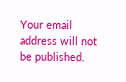Your email address will not be published.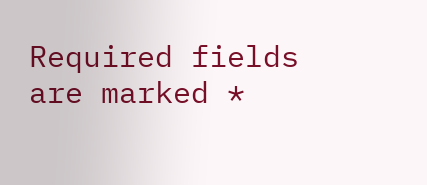Required fields are marked *